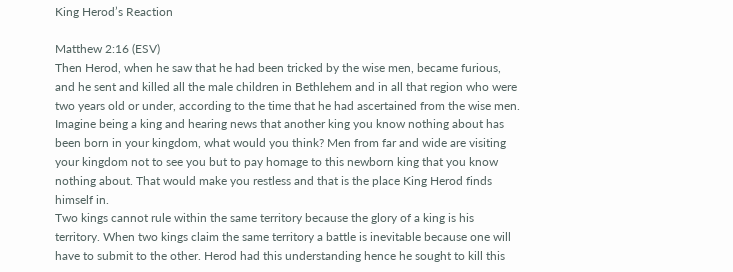King Herod’s Reaction

Matthew 2:16 (ESV)
Then Herod, when he saw that he had been tricked by the wise men, became furious, and he sent and killed all the male children in Bethlehem and in all that region who were two years old or under, according to the time that he had ascertained from the wise men.
Imagine being a king and hearing news that another king you know nothing about has been born in your kingdom, what would you think? Men from far and wide are visiting your kingdom not to see you but to pay homage to this newborn king that you know nothing about. That would make you restless and that is the place King Herod finds himself in.
Two kings cannot rule within the same territory because the glory of a king is his territory. When two kings claim the same territory a battle is inevitable because one will have to submit to the other. Herod had this understanding hence he sought to kill this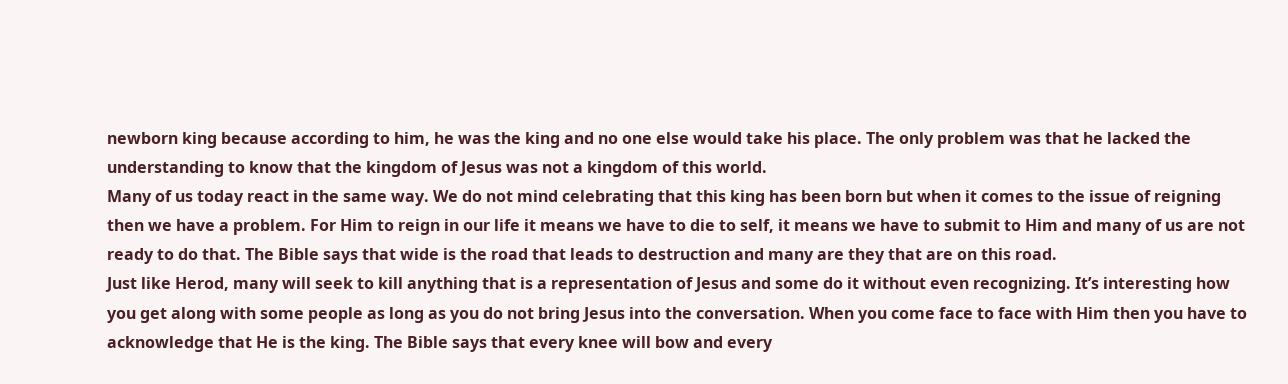newborn king because according to him, he was the king and no one else would take his place. The only problem was that he lacked the understanding to know that the kingdom of Jesus was not a kingdom of this world.
Many of us today react in the same way. We do not mind celebrating that this king has been born but when it comes to the issue of reigning then we have a problem. For Him to reign in our life it means we have to die to self, it means we have to submit to Him and many of us are not ready to do that. The Bible says that wide is the road that leads to destruction and many are they that are on this road.
Just like Herod, many will seek to kill anything that is a representation of Jesus and some do it without even recognizing. It’s interesting how you get along with some people as long as you do not bring Jesus into the conversation. When you come face to face with Him then you have to acknowledge that He is the king. The Bible says that every knee will bow and every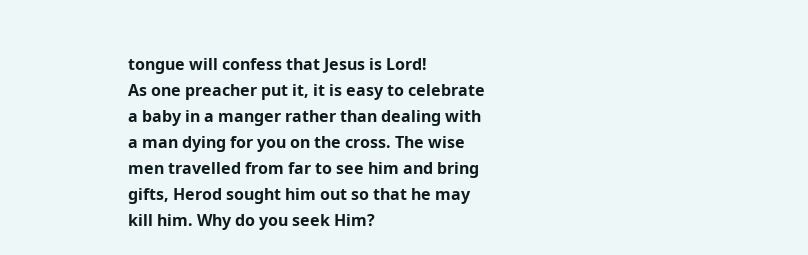tongue will confess that Jesus is Lord!
As one preacher put it, it is easy to celebrate a baby in a manger rather than dealing with a man dying for you on the cross. The wise men travelled from far to see him and bring gifts, Herod sought him out so that he may kill him. Why do you seek Him?